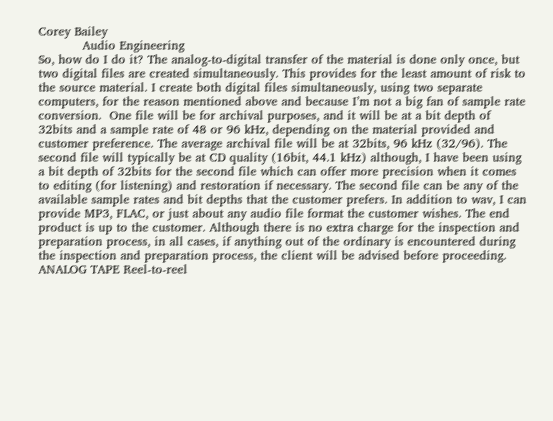Corey Bailey
           Audio Engineering
So, how do I do it? The analog-to-digital transfer of the material is done only once, but two digital files are created simultaneously. This provides for the least amount of risk to the source material. I create both digital files simultaneously, using two separate computers, for the reason mentioned above and because I’m not a big fan of sample rate conversion.  One file will be for archival purposes, and it will be at a bit depth of 32bits and a sample rate of 48 or 96 kHz, depending on the material provided and customer preference. The average archival file will be at 32bits, 96 kHz (32/96). The second file will typically be at CD quality (16bit, 44.1 kHz) although, I have been using a bit depth of 32bits for the second file which can offer more precision when it comes to editing (for listening) and restoration if necessary. The second file can be any of the available sample rates and bit depths that the customer prefers. In addition to wav, I can  provide MP3, FLAC, or just about any audio file format the customer wishes. The end product is up to the customer. Although there is no extra charge for the inspection and preparation process, in all cases, if anything out of the ordinary is encountered during the inspection and preparation process, the client will be advised before proceeding. ANALOG TAPE Reel-to-reel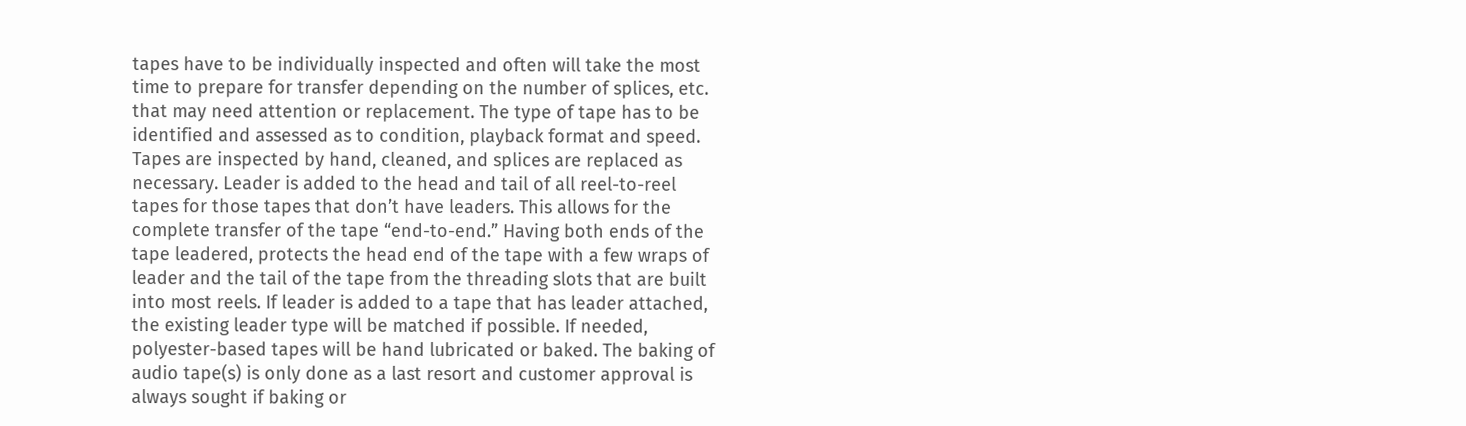tapes have to be individually inspected and often will take the most time to prepare for transfer depending on the number of splices, etc. that may need attention or replacement. The type of tape has to be identified and assessed as to condition, playback format and speed. Tapes are inspected by hand, cleaned, and splices are replaced as necessary. Leader is added to the head and tail of all reel-to-reel tapes for those tapes that don’t have leaders. This allows for the complete transfer of the tape “end-to-end.” Having both ends of the tape leadered, protects the head end of the tape with a few wraps of leader and the tail of the tape from the threading slots that are built into most reels. If leader is added to a tape that has leader attached, the existing leader type will be matched if possible. If needed, polyester-based tapes will be hand lubricated or baked. The baking of audio tape(s) is only done as a last resort and customer approval is always sought if baking or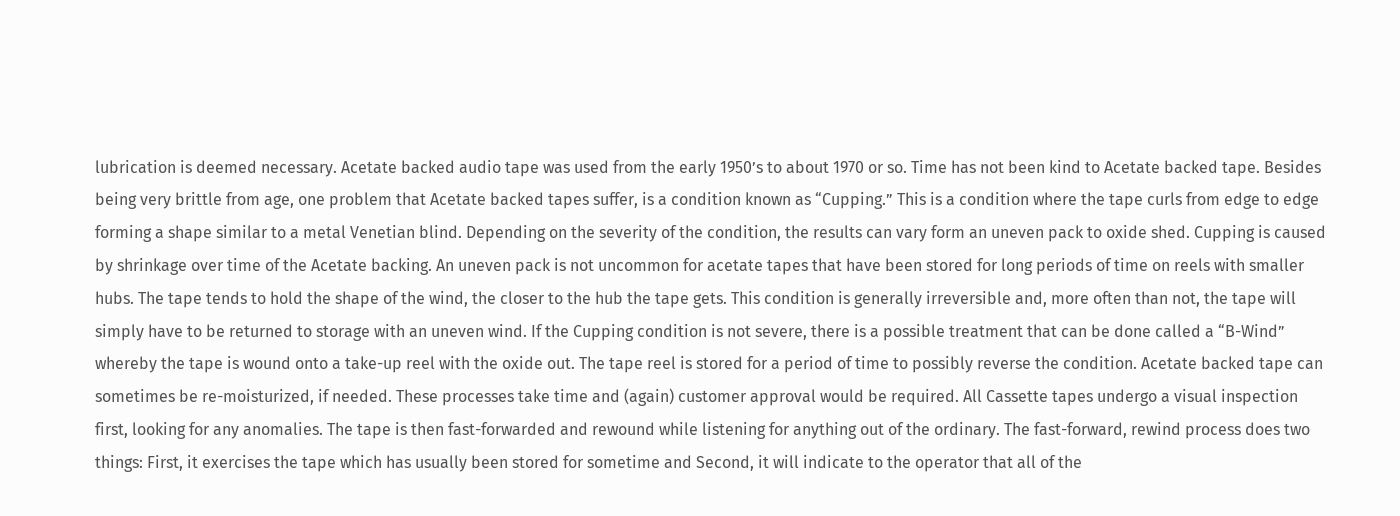lubrication is deemed necessary. Acetate backed audio tape was used from the early 1950’s to about 1970 or so. Time has not been kind to Acetate backed tape. Besides being very brittle from age, one problem that Acetate backed tapes suffer, is a condition known as “Cupping.” This is a condition where the tape curls from edge to edge forming a shape similar to a metal Venetian blind. Depending on the severity of the condition, the results can vary form an uneven pack to oxide shed. Cupping is caused by shrinkage over time of the Acetate backing. An uneven pack is not uncommon for acetate tapes that have been stored for long periods of time on reels with smaller hubs. The tape tends to hold the shape of the wind, the closer to the hub the tape gets. This condition is generally irreversible and, more often than not, the tape will simply have to be returned to storage with an uneven wind. If the Cupping condition is not severe, there is a possible treatment that can be done called a “B-Wind” whereby the tape is wound onto a take-up reel with the oxide out. The tape reel is stored for a period of time to possibly reverse the condition. Acetate backed tape can sometimes be re-moisturized, if needed. These processes take time and (again) customer approval would be required. All Cassette tapes undergo a visual inspection first, looking for any anomalies. The tape is then fast-forwarded and rewound while listening for anything out of the ordinary. The fast-forward, rewind process does two things: First, it exercises the tape which has usually been stored for sometime and Second, it will indicate to the operator that all of the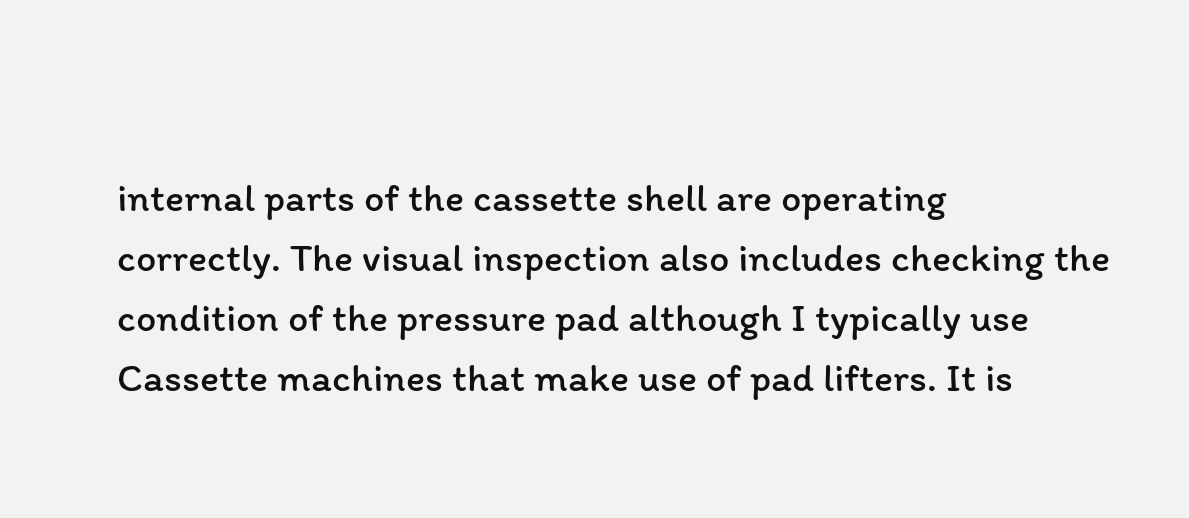internal parts of the cassette shell are operating correctly. The visual inspection also includes checking the condition of the pressure pad although I typically use Cassette machines that make use of pad lifters. It is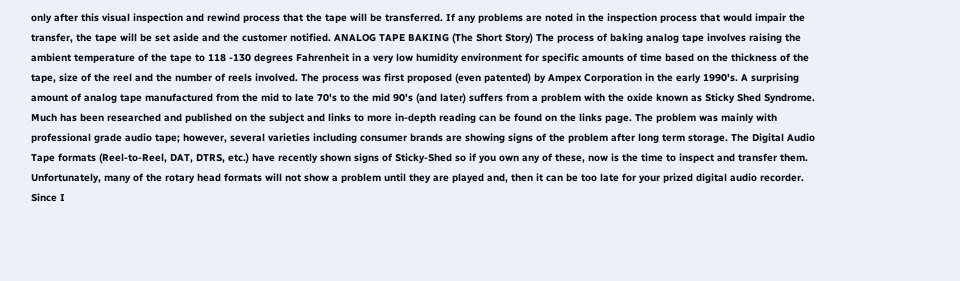only after this visual inspection and rewind process that the tape will be transferred. If any problems are noted in the inspection process that would impair the transfer, the tape will be set aside and the customer notified. ANALOG TAPE BAKING (The Short Story) The process of baking analog tape involves raising the ambient temperature of the tape to 118 -130 degrees Fahrenheit in a very low humidity environment for specific amounts of time based on the thickness of the tape, size of the reel and the number of reels involved. The process was first proposed (even patented) by Ampex Corporation in the early 1990's. A surprising amount of analog tape manufactured from the mid to late 70's to the mid 90's (and later) suffers from a problem with the oxide known as Sticky Shed Syndrome. Much has been researched and published on the subject and links to more in-depth reading can be found on the links page. The problem was mainly with professional grade audio tape; however, several varieties including consumer brands are showing signs of the problem after long term storage. The Digital Audio Tape formats (Reel-to-Reel, DAT, DTRS, etc.) have recently shown signs of Sticky-Shed so if you own any of these, now is the time to inspect and transfer them. Unfortunately, many of the rotary head formats will not show a problem until they are played and, then it can be too late for your prized digital audio recorder. Since I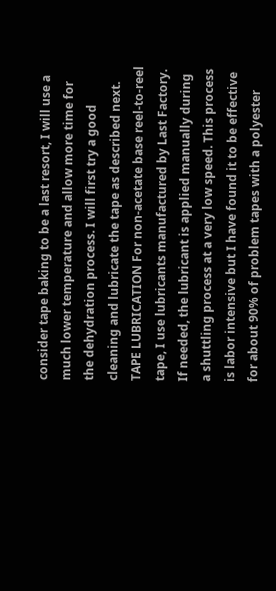consider tape baking to be a last resort, I will use a much lower temperature and allow more time for the dehydration process. I will first try a good cleaning and lubricate the tape as described next. TAPE LUBRICATION For non-acetate base reel-to-reel tape, I use lubricants manufactured by Last Factory. If needed, the lubricant is applied manually during a shuttling process at a very low speed. This process is labor intensive but I have found it to be effective for about 90% of problem tapes with a polyester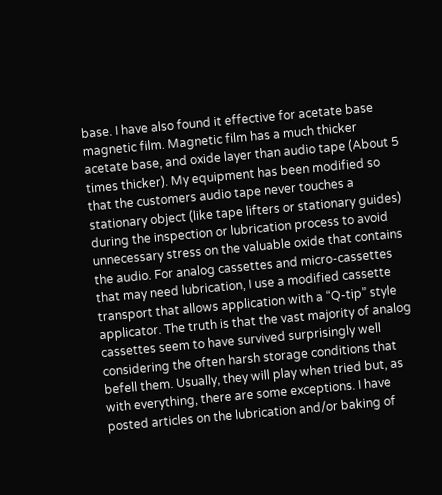base. I have also found it effective for acetate base magnetic film. Magnetic film has a much thicker acetate base, and oxide layer than audio tape (About 5 times thicker). My equipment has been modified so that the customers audio tape never touches a stationary object (like tape lifters or stationary guides) during the inspection or lubrication process to avoid unnecessary stress on the valuable oxide that contains the audio. For analog cassettes and micro-cassettes that may need lubrication, I use a modified cassette transport that allows application with a “Q-tip” style applicator. The truth is that the vast majority of analog cassettes seem to have survived surprisingly well considering the often harsh storage conditions that befell them. Usually, they will play when tried but, as with everything, there are some exceptions. I have posted articles on the lubrication and/or baking of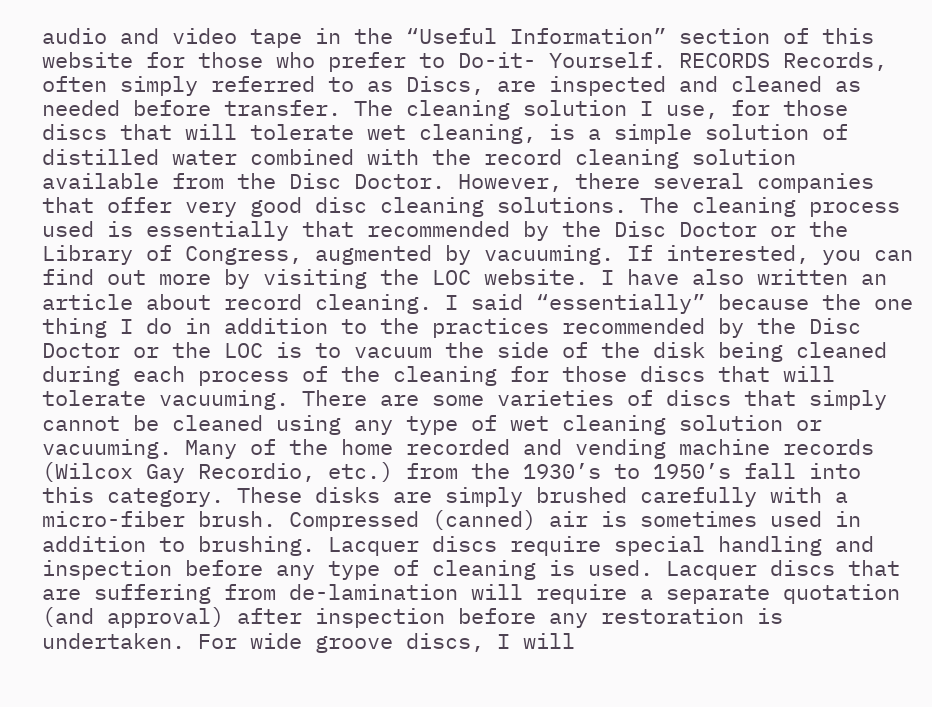audio and video tape in the “Useful Information” section of this website for those who prefer to Do-it- Yourself. RECORDS Records, often simply referred to as Discs, are inspected and cleaned as needed before transfer. The cleaning solution I use, for those discs that will tolerate wet cleaning, is a simple solution of distilled water combined with the record cleaning solution available from the Disc Doctor. However, there several companies that offer very good disc cleaning solutions. The cleaning process used is essentially that recommended by the Disc Doctor or the Library of Congress, augmented by vacuuming. If interested, you can find out more by visiting the LOC website. I have also written an article about record cleaning. I said “essentially” because the one thing I do in addition to the practices recommended by the Disc Doctor or the LOC is to vacuum the side of the disk being cleaned during each process of the cleaning for those discs that will tolerate vacuuming. There are some varieties of discs that simply cannot be cleaned using any type of wet cleaning solution or vacuuming. Many of the home recorded and vending machine records (Wilcox Gay Recordio, etc.) from the 1930’s to 1950’s fall into this category. These disks are simply brushed carefully with a micro-fiber brush. Compressed (canned) air is sometimes used in addition to brushing. Lacquer discs require special handling and inspection before any type of cleaning is used. Lacquer discs that are suffering from de-lamination will require a separate quotation (and approval) after inspection before any restoration is undertaken. For wide groove discs, I will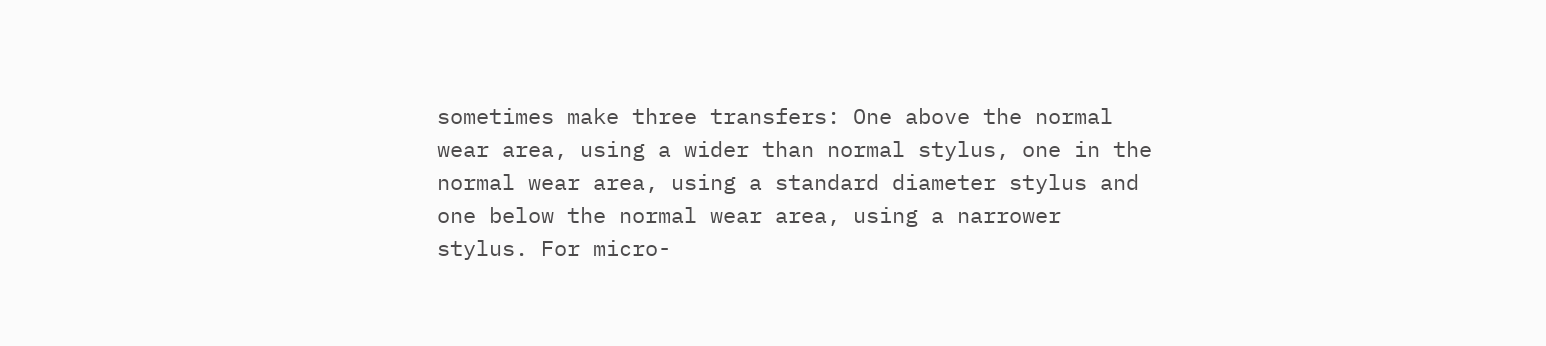sometimes make three transfers: One above the normal wear area, using a wider than normal stylus, one in the normal wear area, using a standard diameter stylus and one below the normal wear area, using a narrower stylus. For micro-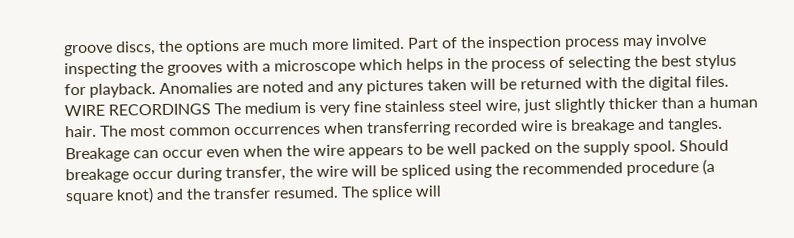groove discs, the options are much more limited. Part of the inspection process may involve inspecting the grooves with a microscope which helps in the process of selecting the best stylus for playback. Anomalies are noted and any pictures taken will be returned with the digital files. WIRE RECORDINGS The medium is very fine stainless steel wire, just slightly thicker than a human hair. The most common occurrences when transferring recorded wire is breakage and tangles. Breakage can occur even when the wire appears to be well packed on the supply spool. Should breakage occur during transfer, the wire will be spliced using the recommended procedure (a square knot) and the transfer resumed. The splice will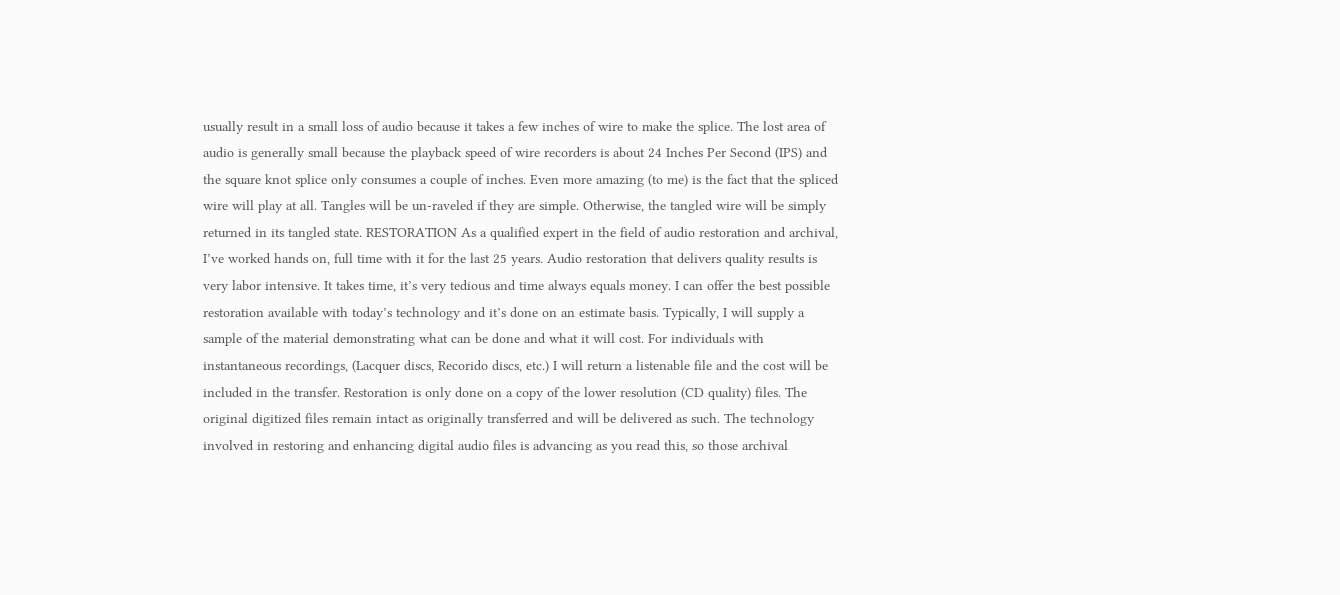usually result in a small loss of audio because it takes a few inches of wire to make the splice. The lost area of audio is generally small because the playback speed of wire recorders is about 24 Inches Per Second (IPS) and the square knot splice only consumes a couple of inches. Even more amazing (to me) is the fact that the spliced wire will play at all. Tangles will be un-raveled if they are simple. Otherwise, the tangled wire will be simply returned in its tangled state. RESTORATION As a qualified expert in the field of audio restoration and archival, I’ve worked hands on, full time with it for the last 25 years. Audio restoration that delivers quality results is very labor intensive. It takes time, it’s very tedious and time always equals money. I can offer the best possible restoration available with today’s technology and it’s done on an estimate basis. Typically, I will supply a sample of the material demonstrating what can be done and what it will cost. For individuals with instantaneous recordings, (Lacquer discs, Recorido discs, etc.) I will return a listenable file and the cost will be included in the transfer. Restoration is only done on a copy of the lower resolution (CD quality) files. The original digitized files remain intact as originally transferred and will be delivered as such. The technology involved in restoring and enhancing digital audio files is advancing as you read this, so those archival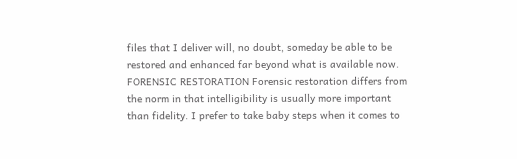files that I deliver will, no doubt, someday be able to be restored and enhanced far beyond what is available now. FORENSIC RESTORATION Forensic restoration differs from the norm in that intelligibility is usually more important than fidelity. I prefer to take baby steps when it comes to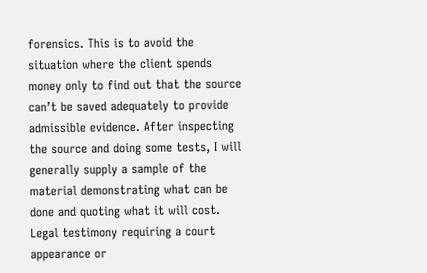forensics. This is to avoid the situation where the client spends money only to find out that the source can’t be saved adequately to provide admissible evidence. After inspecting the source and doing some tests, I will generally supply a sample of the material demonstrating what can be done and quoting what it will cost.   Legal testimony requiring a court appearance or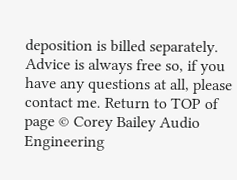deposition is billed separately.     Advice is always free so, if you have any questions at all, please contact me. Return to TOP of page © Corey Bailey Audio Engineering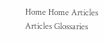Home Home Articles Articles Glossaries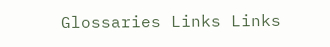Glossaries Links Links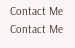Contact Me Contact Me